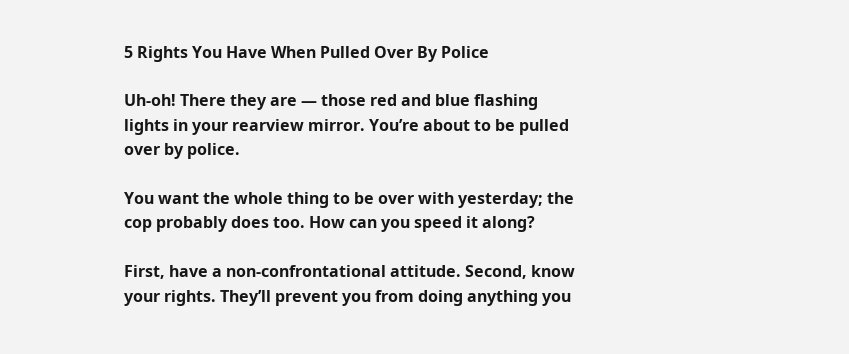5 Rights You Have When Pulled Over By Police

Uh-oh! There they are — those red and blue flashing lights in your rearview mirror. You’re about to be pulled over by police.

You want the whole thing to be over with yesterday; the cop probably does too. How can you speed it along?

First, have a non-confrontational attitude. Second, know your rights. They’ll prevent you from doing anything you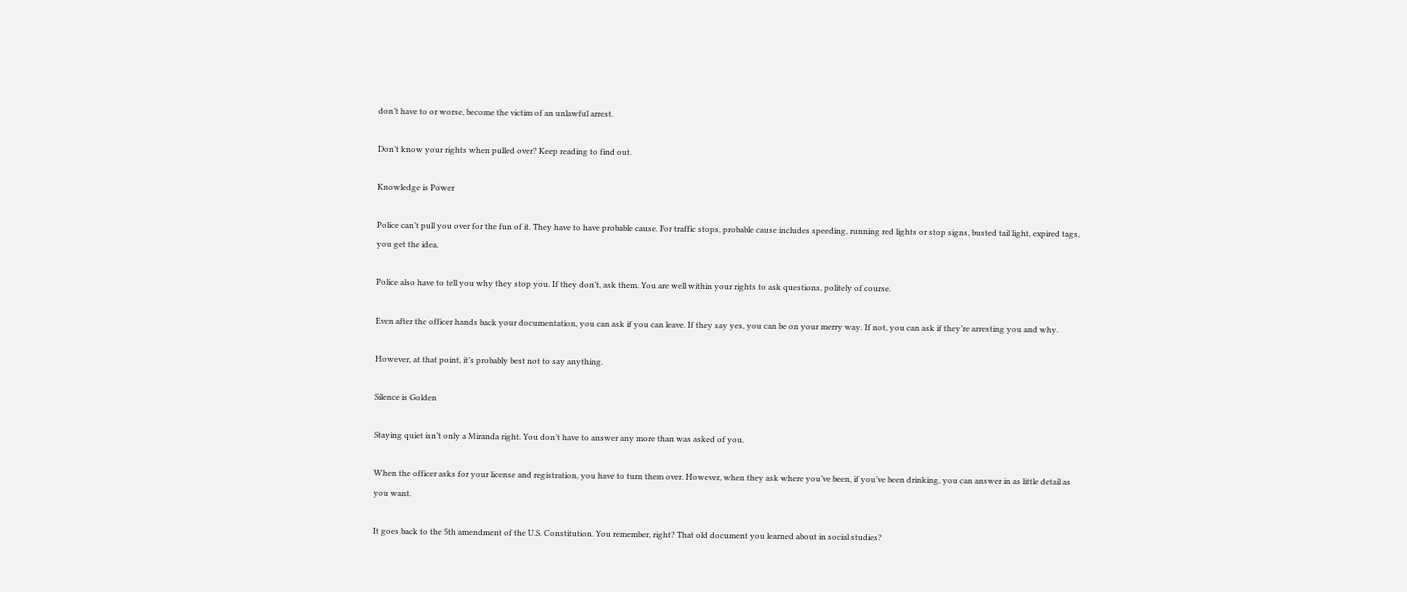don’t have to or worse, become the victim of an unlawful arrest.

Don’t know your rights when pulled over? Keep reading to find out.

Knowledge is Power

Police can’t pull you over for the fun of it. They have to have probable cause. For traffic stops, probable cause includes speeding, running red lights or stop signs, busted tail light, expired tags, you get the idea.

Police also have to tell you why they stop you. If they don’t, ask them. You are well within your rights to ask questions, politely of course.

Even after the officer hands back your documentation, you can ask if you can leave. If they say yes, you can be on your merry way. If not, you can ask if they’re arresting you and why.

However, at that point, it’s probably best not to say anything.

Silence is Golden

Staying quiet isn’t only a Miranda right. You don’t have to answer any more than was asked of you.

When the officer asks for your license and registration, you have to turn them over. However, when they ask where you’ve been, if you’ve been drinking, you can answer in as little detail as you want.

It goes back to the 5th amendment of the U.S. Constitution. You remember, right? That old document you learned about in social studies?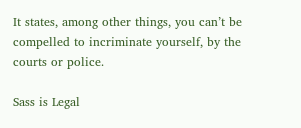It states, among other things, you can’t be compelled to incriminate yourself, by the courts or police.

Sass is Legal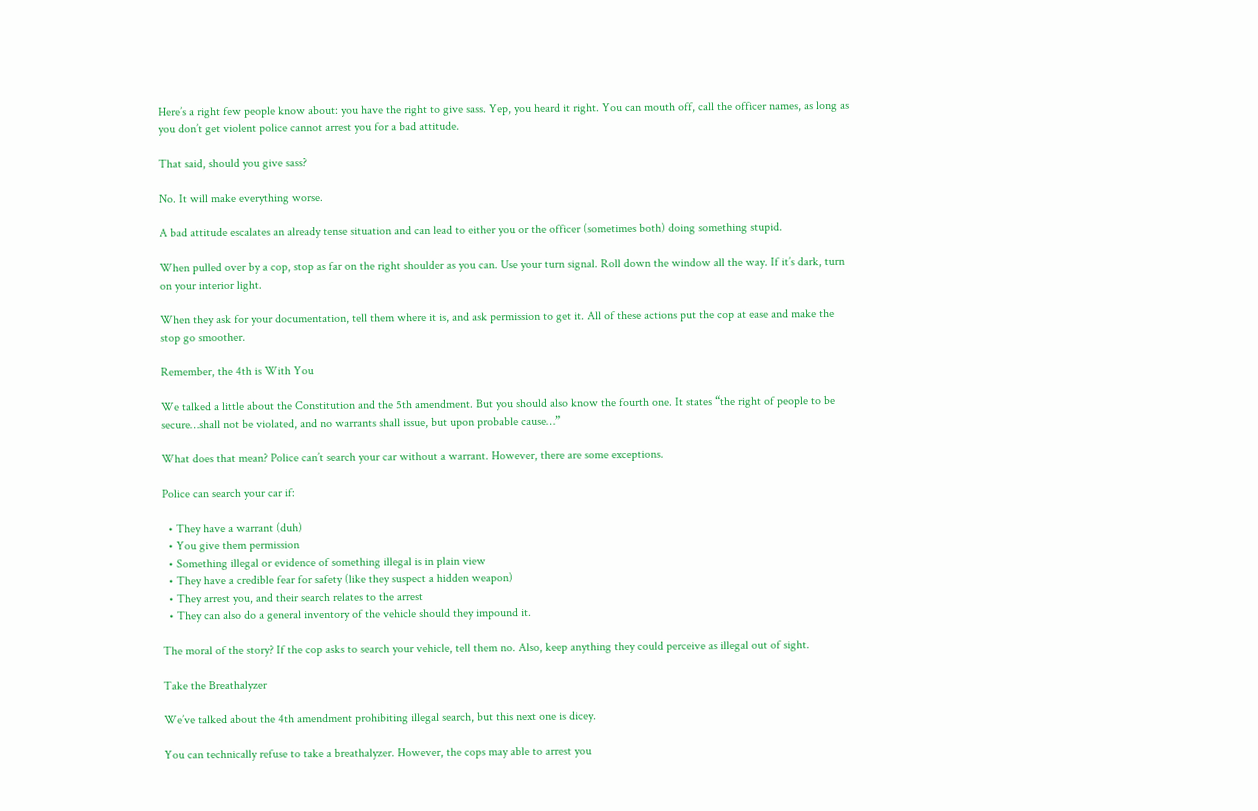Here’s a right few people know about: you have the right to give sass. Yep, you heard it right. You can mouth off, call the officer names, as long as you don’t get violent police cannot arrest you for a bad attitude.

That said, should you give sass?

No. It will make everything worse.

A bad attitude escalates an already tense situation and can lead to either you or the officer (sometimes both) doing something stupid.

When pulled over by a cop, stop as far on the right shoulder as you can. Use your turn signal. Roll down the window all the way. If it’s dark, turn on your interior light.

When they ask for your documentation, tell them where it is, and ask permission to get it. All of these actions put the cop at ease and make the stop go smoother.

Remember, the 4th is With You

We talked a little about the Constitution and the 5th amendment. But you should also know the fourth one. It states “the right of people to be secure…shall not be violated, and no warrants shall issue, but upon probable cause…”

What does that mean? Police can’t search your car without a warrant. However, there are some exceptions.

Police can search your car if:

  • They have a warrant (duh)
  • You give them permission
  • Something illegal or evidence of something illegal is in plain view
  • They have a credible fear for safety (like they suspect a hidden weapon)
  • They arrest you, and their search relates to the arrest
  • They can also do a general inventory of the vehicle should they impound it.

The moral of the story? If the cop asks to search your vehicle, tell them no. Also, keep anything they could perceive as illegal out of sight.

Take the Breathalyzer

We’ve talked about the 4th amendment prohibiting illegal search, but this next one is dicey.

You can technically refuse to take a breathalyzer. However, the cops may able to arrest you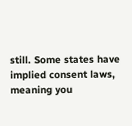still. Some states have implied consent laws, meaning you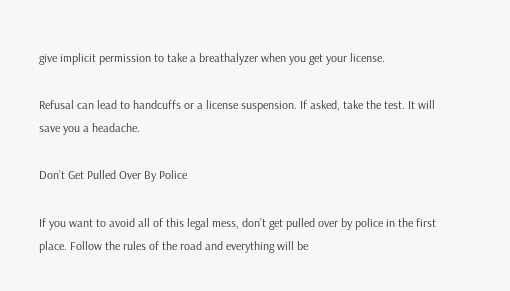give implicit permission to take a breathalyzer when you get your license.

Refusal can lead to handcuffs or a license suspension. If asked, take the test. It will save you a headache.

Don’t Get Pulled Over By Police

If you want to avoid all of this legal mess, don’t get pulled over by police in the first place. Follow the rules of the road and everything will be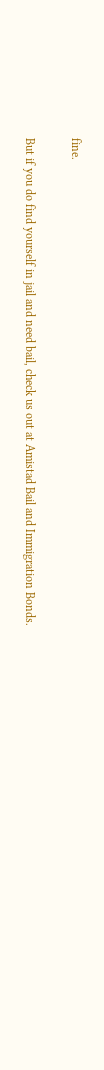fine.

But if you do find yourself in jail and need bail, check us out at Amistad Bail and Immigration Bonds.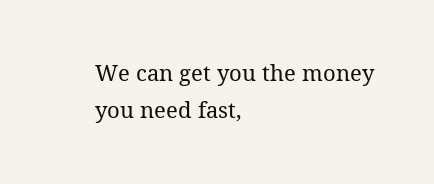We can get you the money you need fast,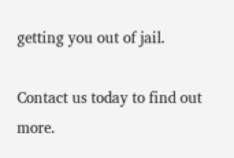getting you out of jail.

Contact us today to find out more.